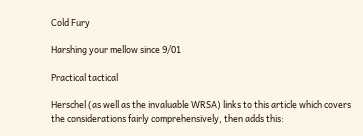Cold Fury

Harshing your mellow since 9/01

Practical tactical

Herschel (as well as the invaluable WRSA) links to this article which covers the considerations fairly comprehensively, then adds this: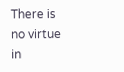There is no virtue in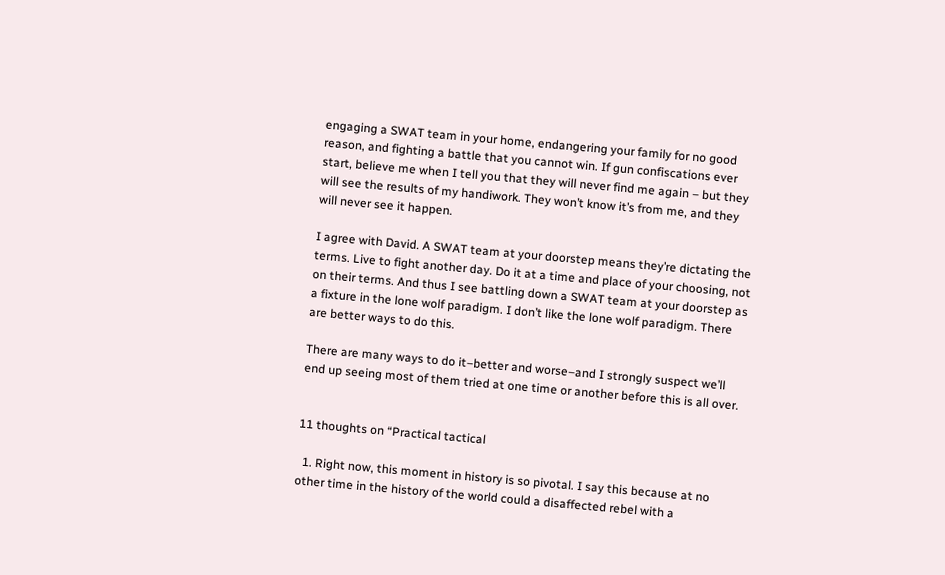engaging a SWAT team in your home, endangering your family for no good reason, and fighting a battle that you cannot win. If gun confiscations ever start, believe me when I tell you that they will never find me again – but they will see the results of my handiwork. They won’t know it’s from me, and they will never see it happen.

I agree with David. A SWAT team at your doorstep means they’re dictating the terms. Live to fight another day. Do it at a time and place of your choosing, not on their terms. And thus I see battling down a SWAT team at your doorstep as a fixture in the lone wolf paradigm. I don’t like the lone wolf paradigm. There are better ways to do this.

There are many ways to do it–better and worse–and I strongly suspect we’ll end up seeing most of them tried at one time or another before this is all over.


11 thoughts on “Practical tactical

  1. Right now, this moment in history is so pivotal. I say this because at no other time in the history of the world could a disaffected rebel with a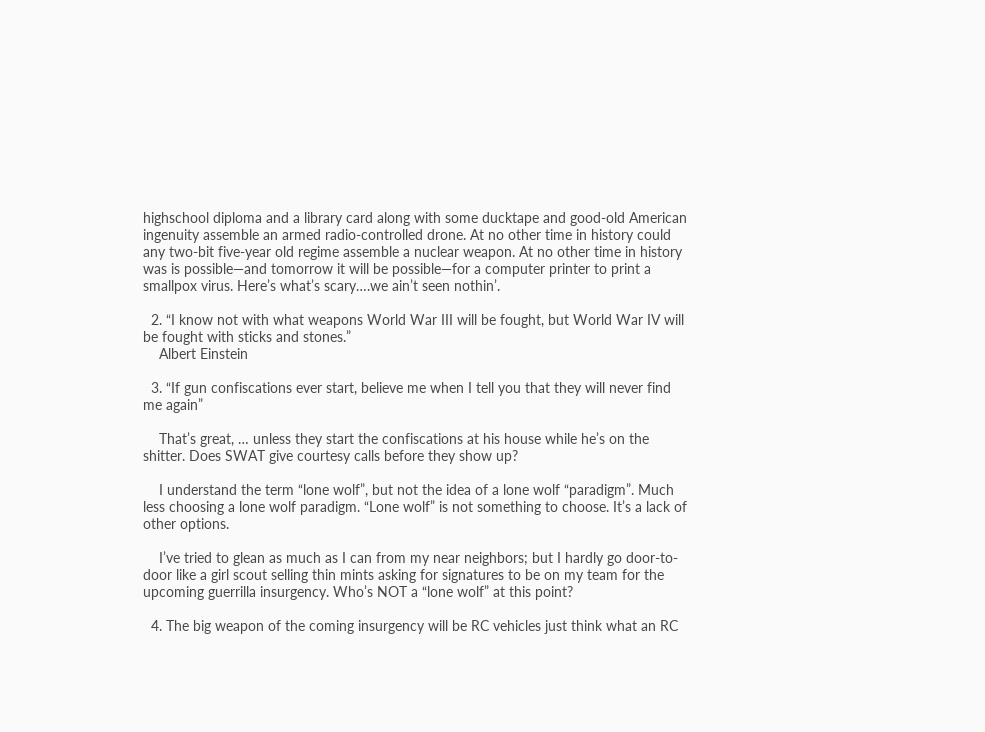highschool diploma and a library card along with some ducktape and good-old American ingenuity assemble an armed radio-controlled drone. At no other time in history could any two-bit five-year old regime assemble a nuclear weapon. At no other time in history was is possible—and tomorrow it will be possible—for a computer printer to print a smallpox virus. Here’s what’s scary….we ain’t seen nothin’.

  2. “I know not with what weapons World War III will be fought, but World War IV will be fought with sticks and stones.”
    Albert Einstein

  3. “If gun confiscations ever start, believe me when I tell you that they will never find me again”

    That’s great, … unless they start the confiscations at his house while he’s on the shitter. Does SWAT give courtesy calls before they show up?

    I understand the term “lone wolf”, but not the idea of a lone wolf “paradigm”. Much less choosing a lone wolf paradigm. “Lone wolf” is not something to choose. It’s a lack of other options.

    I’ve tried to glean as much as I can from my near neighbors; but I hardly go door-to-door like a girl scout selling thin mints asking for signatures to be on my team for the upcoming guerrilla insurgency. Who’s NOT a “lone wolf” at this point?

  4. The big weapon of the coming insurgency will be RC vehicles just think what an RC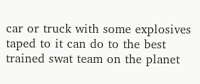car or truck with some explosives taped to it can do to the best trained swat team on the planet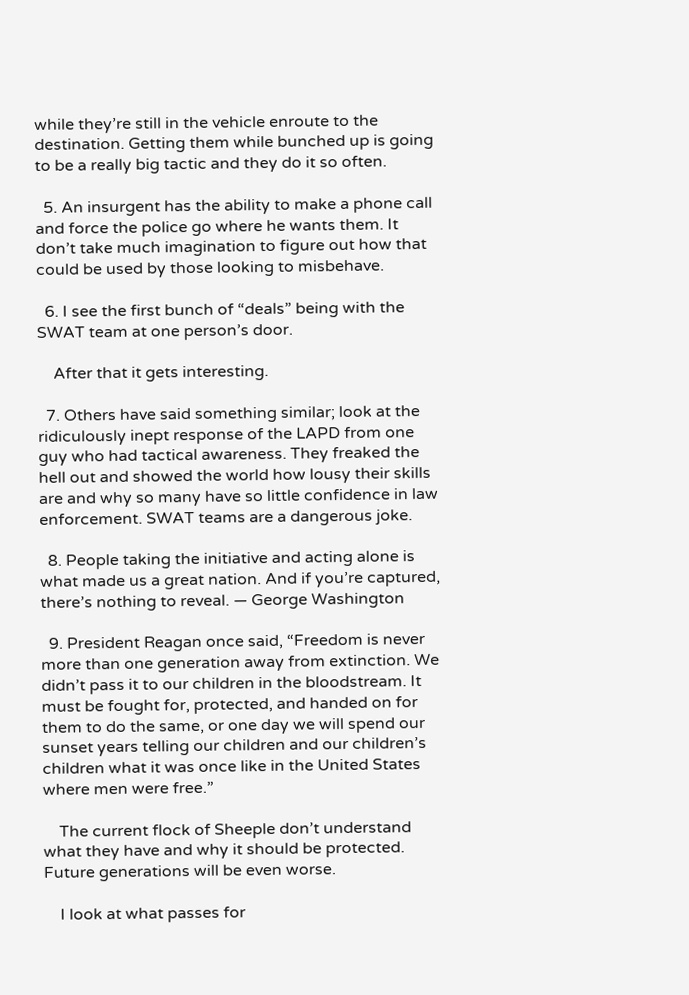while they’re still in the vehicle enroute to the destination. Getting them while bunched up is going to be a really big tactic and they do it so often.

  5. An insurgent has the ability to make a phone call and force the police go where he wants them. It don’t take much imagination to figure out how that could be used by those looking to misbehave.

  6. I see the first bunch of “deals” being with the SWAT team at one person’s door.

    After that it gets interesting.

  7. Others have said something similar; look at the ridiculously inept response of the LAPD from one guy who had tactical awareness. They freaked the hell out and showed the world how lousy their skills are and why so many have so little confidence in law enforcement. SWAT teams are a dangerous joke.

  8. People taking the initiative and acting alone is what made us a great nation. And if you’re captured, there’s nothing to reveal. — George Washington

  9. President Reagan once said, “Freedom is never more than one generation away from extinction. We didn’t pass it to our children in the bloodstream. It must be fought for, protected, and handed on for them to do the same, or one day we will spend our sunset years telling our children and our children’s children what it was once like in the United States where men were free.”

    The current flock of Sheeple don’t understand what they have and why it should be protected. Future generations will be even worse.

    I look at what passes for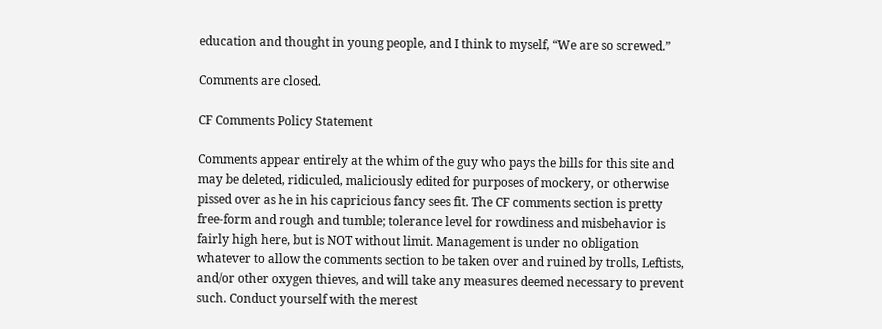education and thought in young people, and I think to myself, “We are so screwed.”

Comments are closed.

CF Comments Policy Statement

Comments appear entirely at the whim of the guy who pays the bills for this site and may be deleted, ridiculed, maliciously edited for purposes of mockery, or otherwise pissed over as he in his capricious fancy sees fit. The CF comments section is pretty free-form and rough and tumble; tolerance level for rowdiness and misbehavior is fairly high here, but is NOT without limit. Management is under no obligation whatever to allow the comments section to be taken over and ruined by trolls, Leftists, and/or other oxygen thieves, and will take any measures deemed necessary to prevent such. Conduct yourself with the merest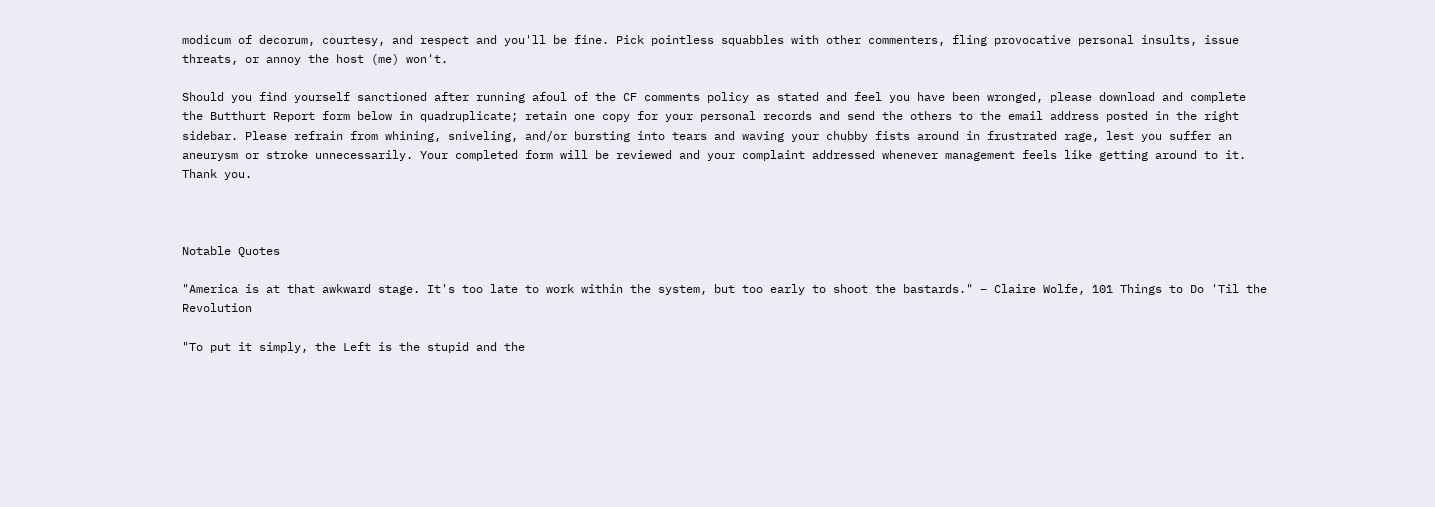modicum of decorum, courtesy, and respect and you'll be fine. Pick pointless squabbles with other commenters, fling provocative personal insults, issue threats, or annoy the host (me) won't.

Should you find yourself sanctioned after running afoul of the CF comments policy as stated and feel you have been wronged, please download and complete the Butthurt Report form below in quadruplicate; retain one copy for your personal records and send the others to the email address posted in the right sidebar. Please refrain from whining, sniveling, and/or bursting into tears and waving your chubby fists around in frustrated rage, lest you suffer an aneurysm or stroke unnecessarily. Your completed form will be reviewed and your complaint addressed whenever management feels like getting around to it. Thank you.



Notable Quotes

"America is at that awkward stage. It's too late to work within the system, but too early to shoot the bastards." – Claire Wolfe, 101 Things to Do 'Til the Revolution

"To put it simply, the Left is the stupid and the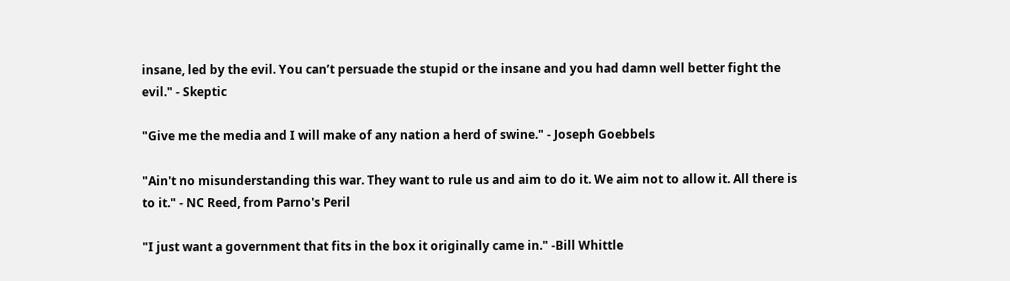insane, led by the evil. You can’t persuade the stupid or the insane and you had damn well better fight the evil." - Skeptic

"Give me the media and I will make of any nation a herd of swine." - Joseph Goebbels

"Ain't no misunderstanding this war. They want to rule us and aim to do it. We aim not to allow it. All there is to it." - NC Reed, from Parno's Peril

"I just want a government that fits in the box it originally came in." -Bill Whittle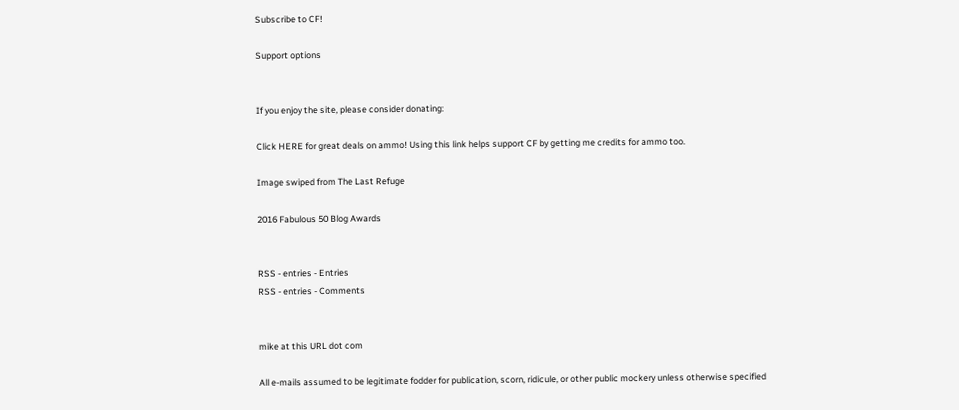Subscribe to CF!

Support options


If you enjoy the site, please consider donating:

Click HERE for great deals on ammo! Using this link helps support CF by getting me credits for ammo too.

Image swiped from The Last Refuge

2016 Fabulous 50 Blog Awards


RSS - entries - Entries
RSS - entries - Comments


mike at this URL dot com

All e-mails assumed to be legitimate fodder for publication, scorn, ridicule, or other public mockery unless otherwise specified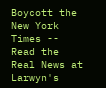Boycott the New York Times -- Read the Real News at Larwyn's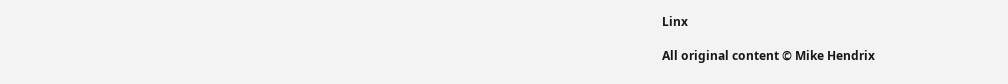Linx

All original content © Mike Hendrix